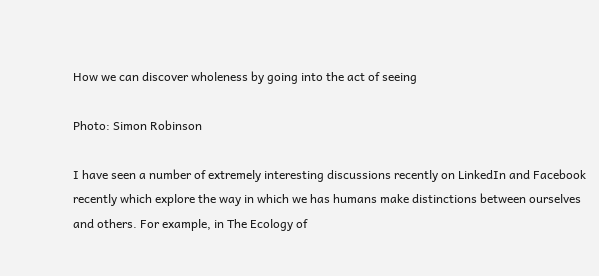How we can discover wholeness by going into the act of seeing

Photo: Simon Robinson

I have seen a number of extremely interesting discussions recently on LinkedIn and Facebook recently which explore the way in which we has humans make distinctions between ourselves and others. For example, in The Ecology of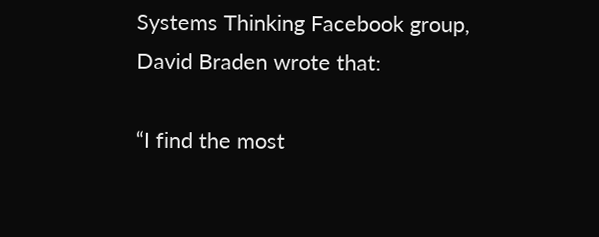Systems Thinking Facebook group, David Braden wrote that:

“I find the most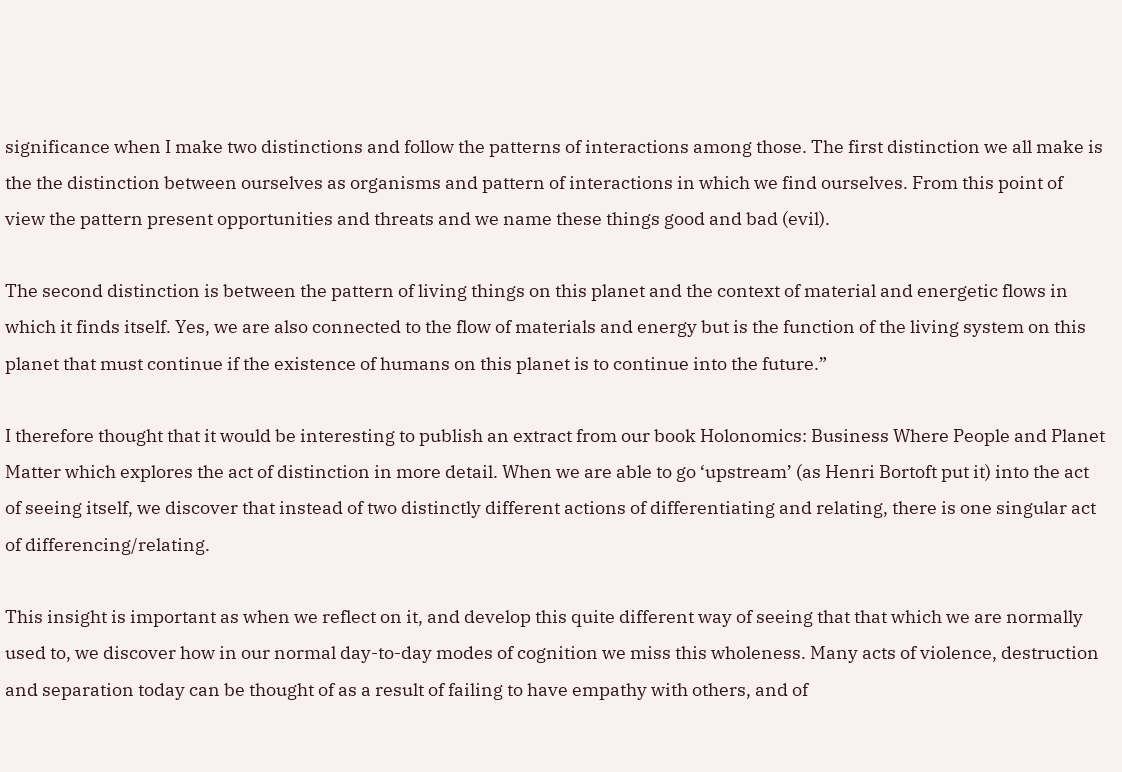significance when I make two distinctions and follow the patterns of interactions among those. The first distinction we all make is the the distinction between ourselves as organisms and pattern of interactions in which we find ourselves. From this point of view the pattern present opportunities and threats and we name these things good and bad (evil).

The second distinction is between the pattern of living things on this planet and the context of material and energetic flows in which it finds itself. Yes, we are also connected to the flow of materials and energy but is the function of the living system on this planet that must continue if the existence of humans on this planet is to continue into the future.”

I therefore thought that it would be interesting to publish an extract from our book Holonomics: Business Where People and Planet Matter which explores the act of distinction in more detail. When we are able to go ‘upstream’ (as Henri Bortoft put it) into the act of seeing itself, we discover that instead of two distinctly different actions of differentiating and relating, there is one singular act of differencing/relating.

This insight is important as when we reflect on it, and develop this quite different way of seeing that that which we are normally used to, we discover how in our normal day-to-day modes of cognition we miss this wholeness. Many acts of violence, destruction and separation today can be thought of as a result of failing to have empathy with others, and of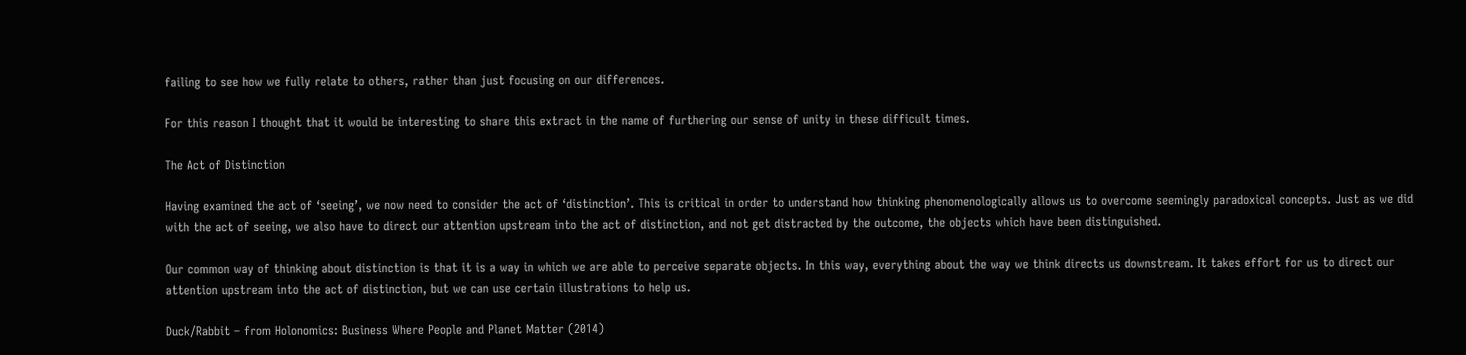failing to see how we fully relate to others, rather than just focusing on our differences.

For this reason I thought that it would be interesting to share this extract in the name of furthering our sense of unity in these difficult times.

The Act of Distinction

Having examined the act of ‘seeing’, we now need to consider the act of ‘distinction’. This is critical in order to understand how thinking phenomenologically allows us to overcome seemingly paradoxical concepts. Just as we did with the act of seeing, we also have to direct our attention upstream into the act of distinction, and not get distracted by the outcome, the objects which have been distinguished.

Our common way of thinking about distinction is that it is a way in which we are able to perceive separate objects. In this way, everything about the way we think directs us downstream. It takes effort for us to direct our attention upstream into the act of distinction, but we can use certain illustrations to help us.

Duck/Rabbit – from Holonomics: Business Where People and Planet Matter (2014)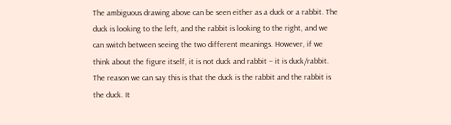The ambiguous drawing above can be seen either as a duck or a rabbit. The duck is looking to the left, and the rabbit is looking to the right, and we can switch between seeing the two different meanings. However, if we think about the figure itself, it is not duck and rabbit – it is duck/rabbit. The reason we can say this is that the duck is the rabbit and the rabbit is the duck. It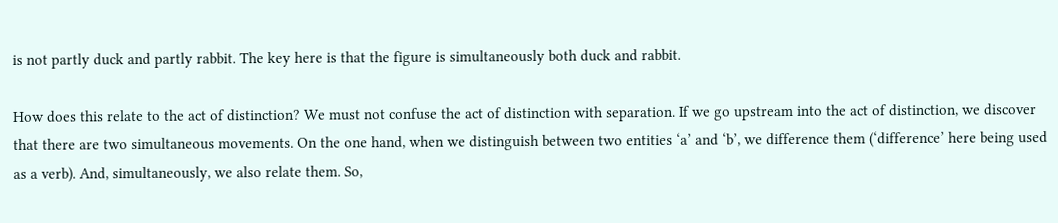is not partly duck and partly rabbit. The key here is that the figure is simultaneously both duck and rabbit.

How does this relate to the act of distinction? We must not confuse the act of distinction with separation. If we go upstream into the act of distinction, we discover that there are two simultaneous movements. On the one hand, when we distinguish between two entities ‘a’ and ‘b’, we difference them (‘difference’ here being used as a verb). And, simultaneously, we also relate them. So,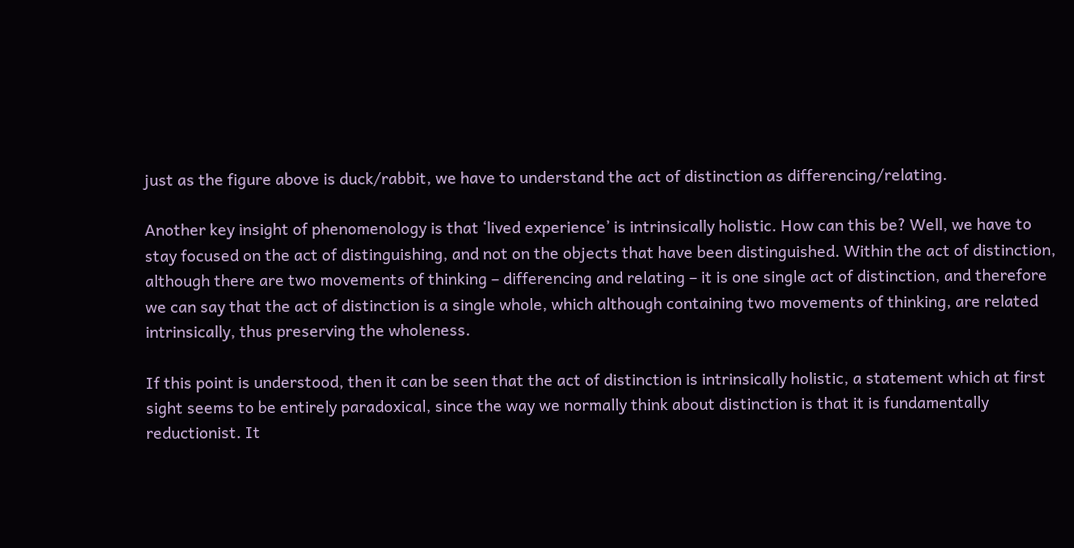just as the figure above is duck/rabbit, we have to understand the act of distinction as differencing/relating.

Another key insight of phenomenology is that ‘lived experience’ is intrinsically holistic. How can this be? Well, we have to stay focused on the act of distinguishing, and not on the objects that have been distinguished. Within the act of distinction, although there are two movements of thinking – differencing and relating – it is one single act of distinction, and therefore we can say that the act of distinction is a single whole, which although containing two movements of thinking, are related intrinsically, thus preserving the wholeness.

If this point is understood, then it can be seen that the act of distinction is intrinsically holistic, a statement which at first sight seems to be entirely paradoxical, since the way we normally think about distinction is that it is fundamentally reductionist. It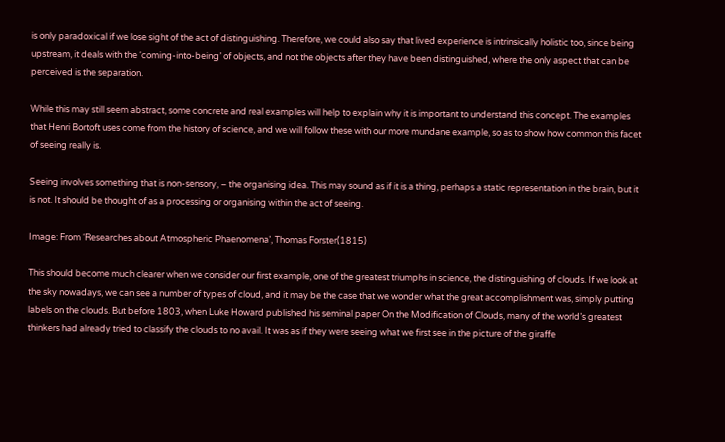is only paradoxical if we lose sight of the act of distinguishing. Therefore, we could also say that lived experience is intrinsically holistic too, since being upstream, it deals with the ‘coming-into-being’ of objects, and not the objects after they have been distinguished, where the only aspect that can be perceived is the separation.

While this may still seem abstract, some concrete and real examples will help to explain why it is important to understand this concept. The examples that Henri Bortoft uses come from the history of science, and we will follow these with our more mundane example, so as to show how common this facet of seeing really is.

Seeing involves something that is non-sensory, – the organising idea. This may sound as if it is a thing, perhaps a static representation in the brain, but it is not. It should be thought of as a processing or organising within the act of seeing.

Image: From ‘Researches about Atmospheric Phaenomena’, Thomas Forster(1815)

This should become much clearer when we consider our first example, one of the greatest triumphs in science, the distinguishing of clouds. If we look at the sky nowadays, we can see a number of types of cloud, and it may be the case that we wonder what the great accomplishment was, simply putting labels on the clouds. But before 1803, when Luke Howard published his seminal paper On the Modification of Clouds, many of the world’s greatest thinkers had already tried to classify the clouds to no avail. It was as if they were seeing what we first see in the picture of the giraffe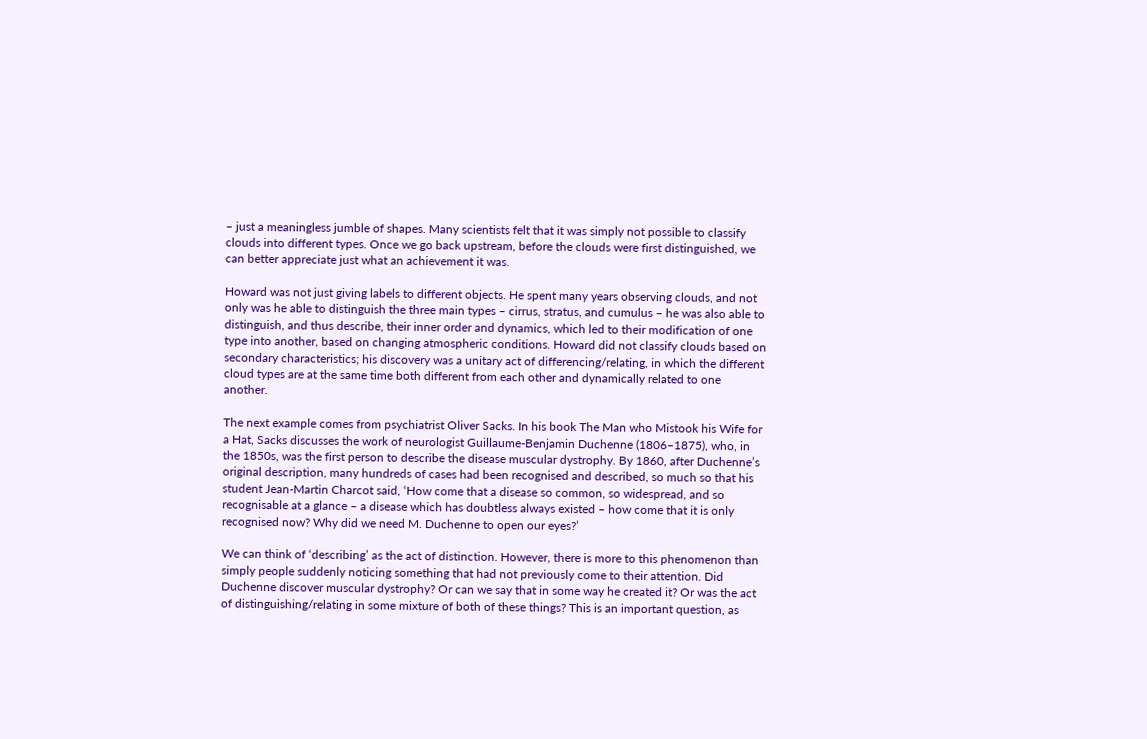– just a meaningless jumble of shapes. Many scientists felt that it was simply not possible to classify clouds into different types. Once we go back upstream, before the clouds were first distinguished, we can better appreciate just what an achievement it was.

Howard was not just giving labels to different objects. He spent many years observing clouds, and not only was he able to distinguish the three main types – cirrus, stratus, and cumulus – he was also able to distinguish, and thus describe, their inner order and dynamics, which led to their modification of one type into another, based on changing atmospheric conditions. Howard did not classify clouds based on secondary characteristics; his discovery was a unitary act of differencing/relating, in which the different cloud types are at the same time both different from each other and dynamically related to one another.

The next example comes from psychiatrist Oliver Sacks. In his book The Man who Mistook his Wife for a Hat, Sacks discusses the work of neurologist Guillaume-Benjamin Duchenne (1806–1875), who, in the 1850s, was the first person to describe the disease muscular dystrophy. By 1860, after Duchenne’s original description, many hundreds of cases had been recognised and described, so much so that his student Jean-Martin Charcot said, ‘How come that a disease so common, so widespread, and so recognisable at a glance – a disease which has doubtless always existed – how come that it is only recognised now? Why did we need M. Duchenne to open our eyes?’

We can think of ‘describing’ as the act of distinction. However, there is more to this phenomenon than simply people suddenly noticing something that had not previously come to their attention. Did Duchenne discover muscular dystrophy? Or can we say that in some way he created it? Or was the act of distinguishing/relating in some mixture of both of these things? This is an important question, as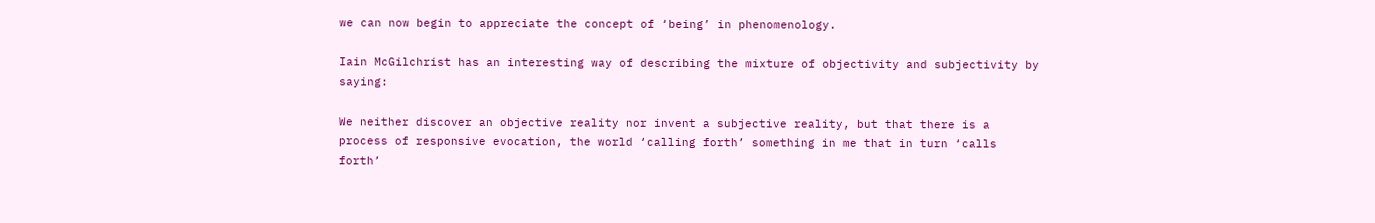we can now begin to appreciate the concept of ‘being’ in phenomenology.

Iain McGilchrist has an interesting way of describing the mixture of objectivity and subjectivity by saying:

We neither discover an objective reality nor invent a subjective reality, but that there is a process of responsive evocation, the world ‘calling forth’ something in me that in turn ‘calls forth’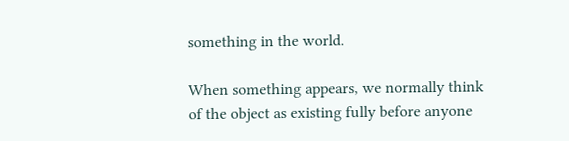something in the world.

When something appears, we normally think of the object as existing fully before anyone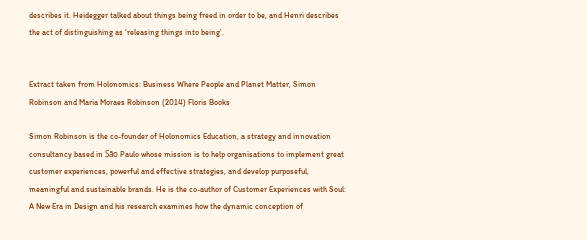describes it. Heidegger talked about things being freed in order to be, and Henri describes the act of distinguishing as ‘releasing things into being’.


Extract taken from Holonomics: Business Where People and Planet Matter, Simon Robinson and Maria Moraes Robinson (2014) Floris Books

Simon Robinson is the co-founder of Holonomics Education, a strategy and innovation consultancy based in São Paulo whose mission is to help organisations to implement great customer experiences, powerful and effective strategies, and develop purposeful, meaningful and sustainable brands. He is the co-author of Customer Experiences with Soul: A New Era in Design and his research examines how the dynamic conception of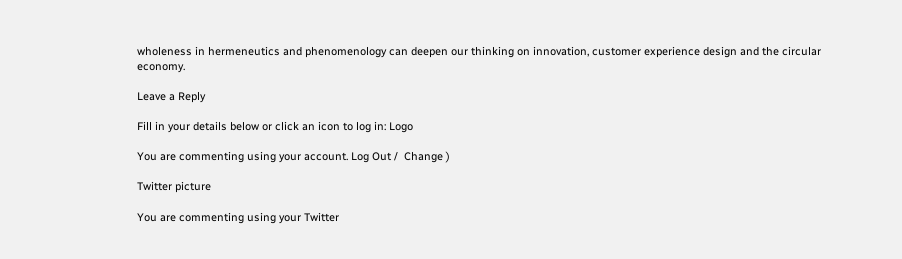wholeness in hermeneutics and phenomenology can deepen our thinking on innovation, customer experience design and the circular economy.

Leave a Reply

Fill in your details below or click an icon to log in: Logo

You are commenting using your account. Log Out /  Change )

Twitter picture

You are commenting using your Twitter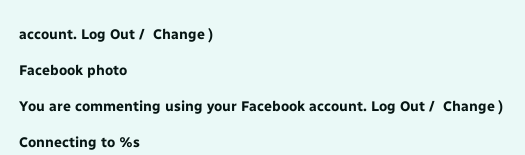account. Log Out /  Change )

Facebook photo

You are commenting using your Facebook account. Log Out /  Change )

Connecting to %s